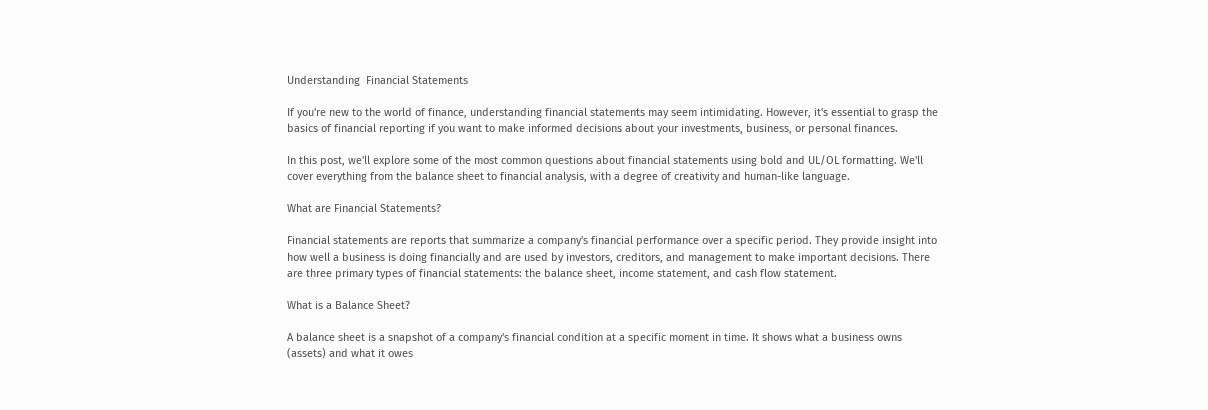Understanding  Financial Statements

If you're new to the world of finance, understanding financial statements may seem intimidating. However, it's essential to grasp the basics of financial reporting if you want to make informed decisions about your investments, business, or personal finances.

In this post, we'll explore some of the most common questions about financial statements using bold and UL/OL formatting. We'll cover everything from the balance sheet to financial analysis, with a degree of creativity and human-like language.

What are Financial Statements?

Financial statements are reports that summarize a company's financial performance over a specific period. They provide insight into how well a business is doing financially and are used by investors, creditors, and management to make important decisions. There are three primary types of financial statements: the balance sheet, income statement, and cash flow statement.

What is a Balance Sheet?

A balance sheet is a snapshot of a company's financial condition at a specific moment in time. It shows what a business owns (assets) and what it owes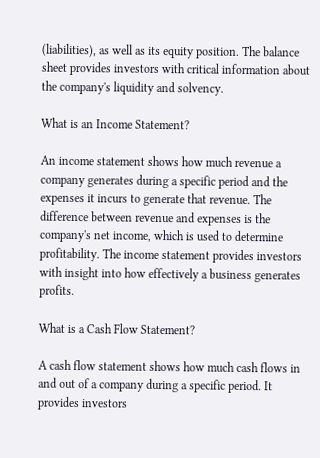(liabilities), as well as its equity position. The balance sheet provides investors with critical information about the company's liquidity and solvency.

What is an Income Statement?

An income statement shows how much revenue a company generates during a specific period and the expenses it incurs to generate that revenue. The difference between revenue and expenses is the company's net income, which is used to determine profitability. The income statement provides investors with insight into how effectively a business generates profits.

What is a Cash Flow Statement?

A cash flow statement shows how much cash flows in and out of a company during a specific period. It provides investors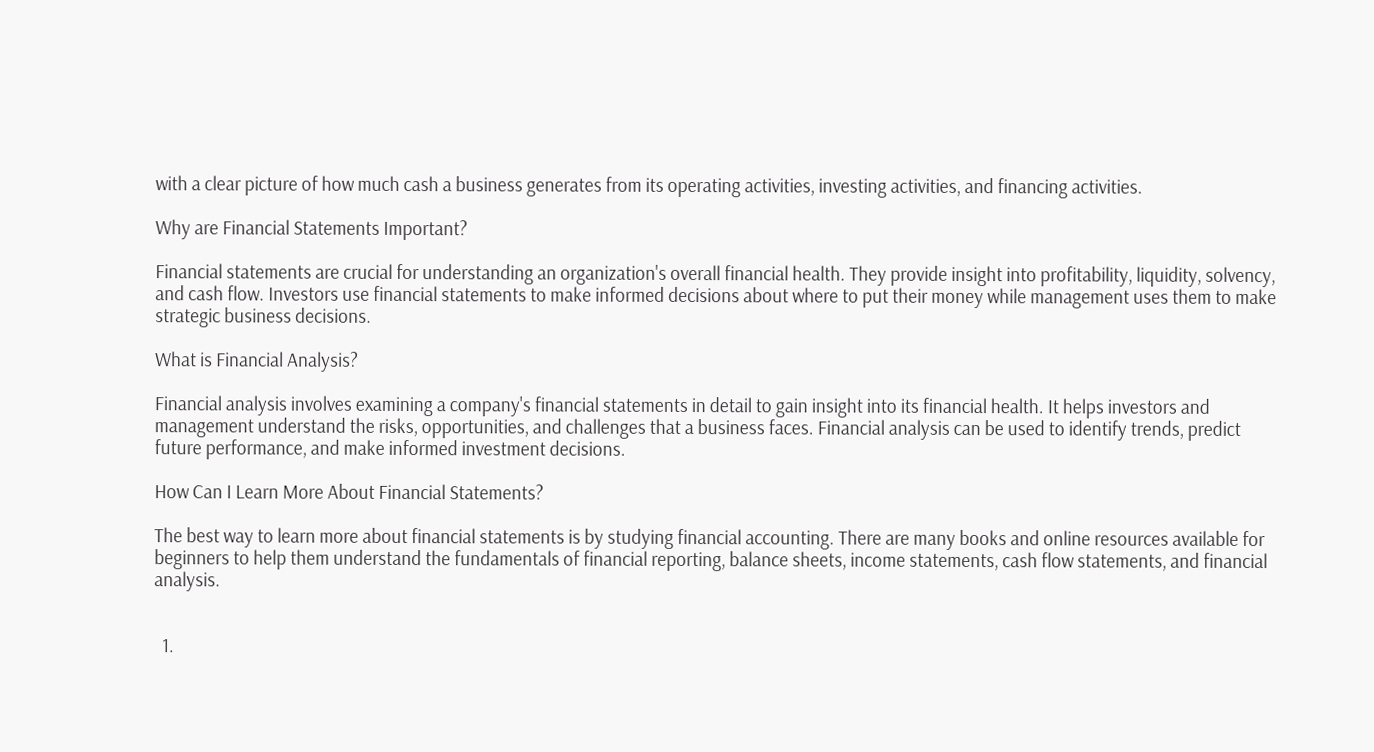with a clear picture of how much cash a business generates from its operating activities, investing activities, and financing activities.

Why are Financial Statements Important?

Financial statements are crucial for understanding an organization's overall financial health. They provide insight into profitability, liquidity, solvency, and cash flow. Investors use financial statements to make informed decisions about where to put their money while management uses them to make strategic business decisions.

What is Financial Analysis?

Financial analysis involves examining a company's financial statements in detail to gain insight into its financial health. It helps investors and management understand the risks, opportunities, and challenges that a business faces. Financial analysis can be used to identify trends, predict future performance, and make informed investment decisions.

How Can I Learn More About Financial Statements?

The best way to learn more about financial statements is by studying financial accounting. There are many books and online resources available for beginners to help them understand the fundamentals of financial reporting, balance sheets, income statements, cash flow statements, and financial analysis.


  1.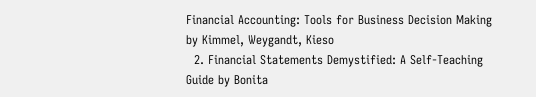Financial Accounting: Tools for Business Decision Making by Kimmel, Weygandt, Kieso
  2. Financial Statements Demystified: A Self-Teaching Guide by Bonita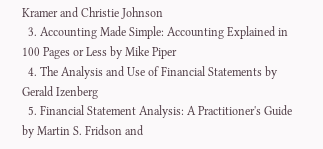Kramer and Christie Johnson
  3. Accounting Made Simple: Accounting Explained in 100 Pages or Less by Mike Piper
  4. The Analysis and Use of Financial Statements by Gerald Izenberg
  5. Financial Statement Analysis: A Practitioner's Guide by Martin S. Fridson and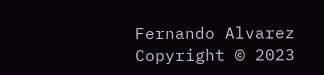Fernando Alvarez
Copyright © 2023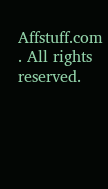Affstuff.com . All rights reserved.